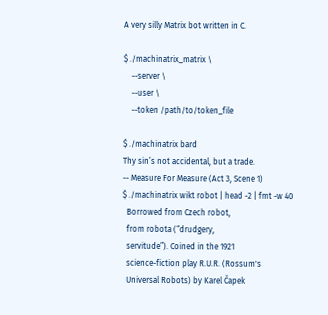A very silly Matrix bot written in C.

$ ./machinatrix_matrix \
    --server \
    --user \
    --token /path/to/token_file

$ ./machinatrix bard
Thy sin’s not accidental, but a trade.
-- Measure For Measure (Act 3, Scene 1)
$ ./machinatrix wikt robot | head -2 | fmt -w 40
  Borrowed from Czech robot,
  from robota (“drudgery,
  servitude”). Coined in the 1921
  science-fiction play R.U.R. (Rossum's
  Universal Robots) by Karel Čapek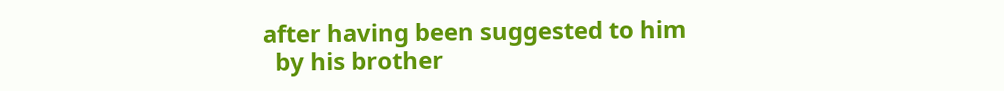after having been suggested to him
  by his brother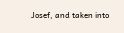Josef, and taken into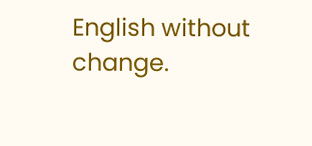English without change.